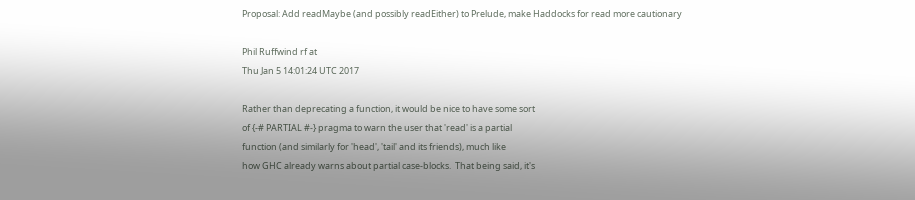Proposal: Add readMaybe (and possibly readEither) to Prelude, make Haddocks for read more cautionary

Phil Ruffwind rf at
Thu Jan 5 14:01:24 UTC 2017

Rather than deprecating a function, it would be nice to have some sort
of {-# PARTIAL #-} pragma to warn the user that 'read' is a partial
function (and similarly for 'head', 'tail' and its friends), much like
how GHC already warns about partial case-blocks.  That being said, it's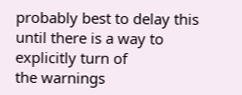probably best to delay this until there is a way to explicitly turn of
the warnings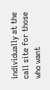individually at the call site for those who want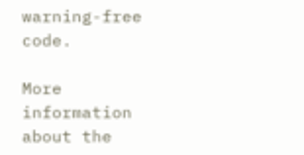warning-free code.

More information about the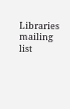Libraries mailing list